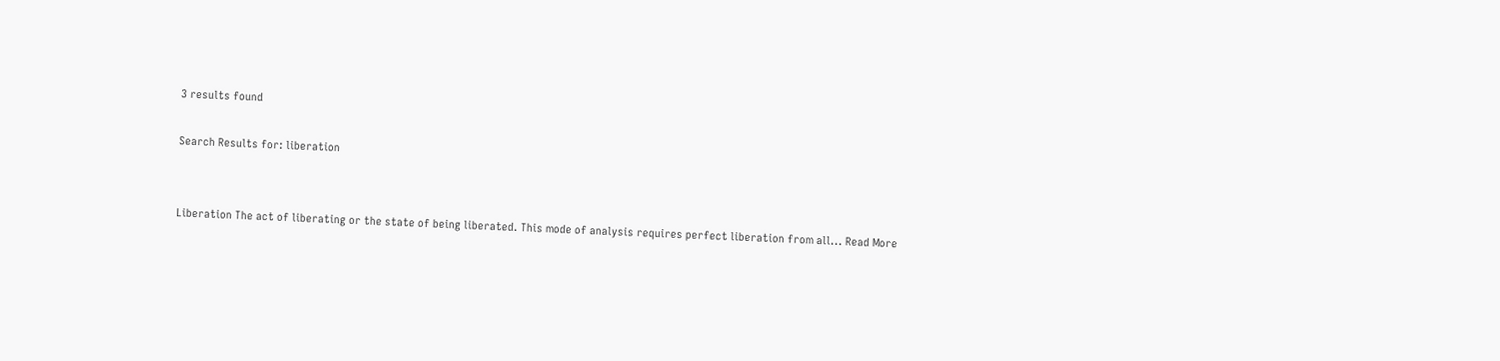3 results found

Search Results for: liberation


Liberation The act of liberating or the state of being liberated. This mode of analysis requires perfect liberation from all... Read More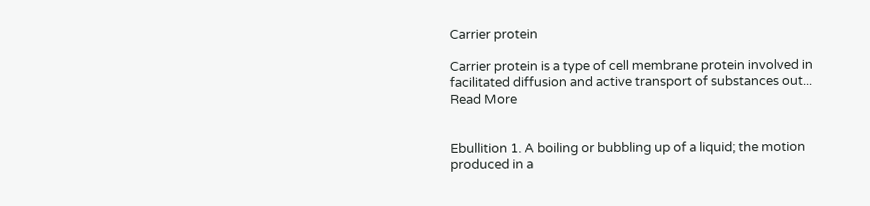Carrier protein

Carrier protein is a type of cell membrane protein involved in facilitated diffusion and active transport of substances out... Read More


Ebullition 1. A boiling or bubbling up of a liquid; the motion produced in a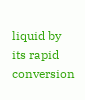liquid by its rapid conversion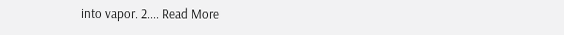into vapor. 2.... Read More